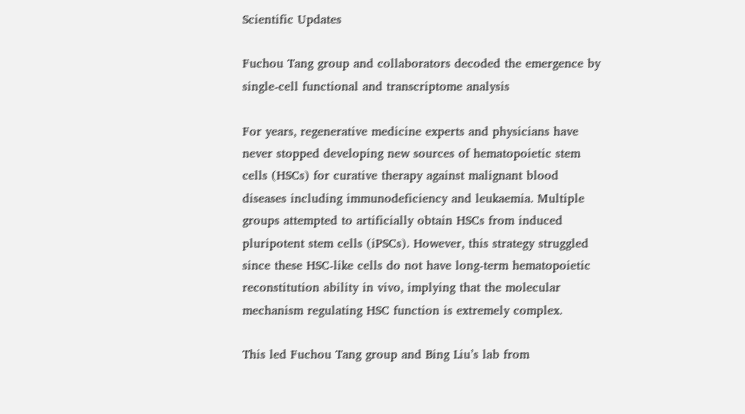Scientific Updates

Fuchou Tang group and collaborators decoded the emergence by single-cell functional and transcriptome analysis

For years, regenerative medicine experts and physicians have never stopped developing new sources of hematopoietic stem cells (HSCs) for curative therapy against malignant blood diseases including immunodeficiency and leukaemia. Multiple groups attempted to artificially obtain HSCs from induced pluripotent stem cells (iPSCs). However, this strategy struggled since these HSC-like cells do not have long-term hematopoietic reconstitution ability in vivo, implying that the molecular mechanism regulating HSC function is extremely complex.

This led Fuchou Tang group and Bing Liu’s lab from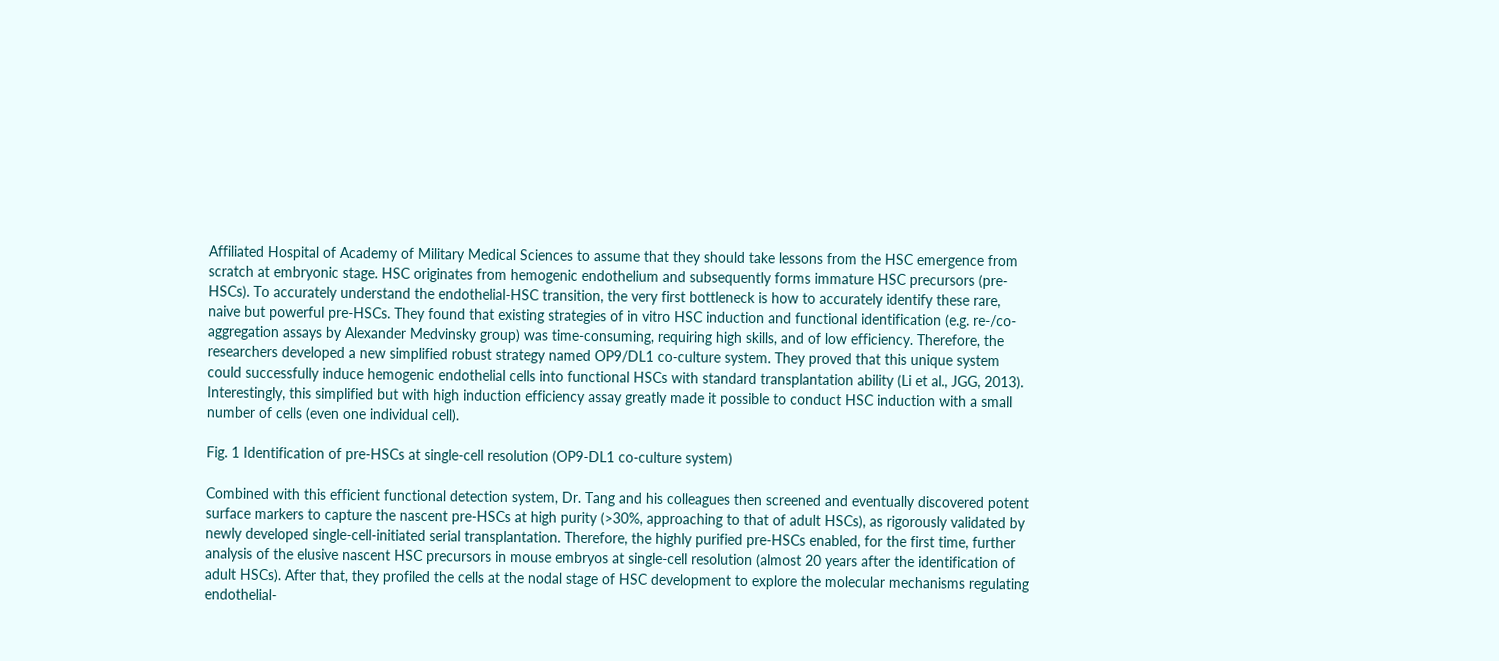Affiliated Hospital of Academy of Military Medical Sciences to assume that they should take lessons from the HSC emergence from scratch at embryonic stage. HSC originates from hemogenic endothelium and subsequently forms immature HSC precursors (pre-HSCs). To accurately understand the endothelial-HSC transition, the very first bottleneck is how to accurately identify these rare, naive but powerful pre-HSCs. They found that existing strategies of in vitro HSC induction and functional identification (e.g. re-/co- aggregation assays by Alexander Medvinsky group) was time-consuming, requiring high skills, and of low efficiency. Therefore, the researchers developed a new simplified robust strategy named OP9/DL1 co-culture system. They proved that this unique system could successfully induce hemogenic endothelial cells into functional HSCs with standard transplantation ability (Li et al., JGG, 2013). Interestingly, this simplified but with high induction efficiency assay greatly made it possible to conduct HSC induction with a small number of cells (even one individual cell).

Fig. 1 Identification of pre-HSCs at single-cell resolution (OP9-DL1 co-culture system)

Combined with this efficient functional detection system, Dr. Tang and his colleagues then screened and eventually discovered potent surface markers to capture the nascent pre-HSCs at high purity (>30%, approaching to that of adult HSCs), as rigorously validated by newly developed single-cell-initiated serial transplantation. Therefore, the highly purified pre-HSCs enabled, for the first time, further analysis of the elusive nascent HSC precursors in mouse embryos at single-cell resolution (almost 20 years after the identification of adult HSCs). After that, they profiled the cells at the nodal stage of HSC development to explore the molecular mechanisms regulating endothelial-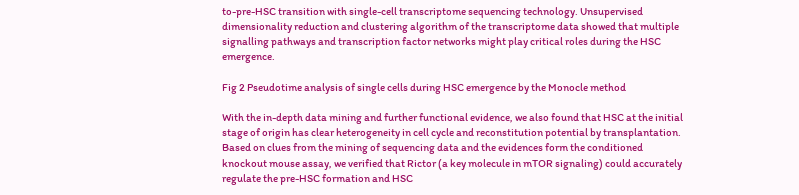to-pre-HSC transition with single-cell transcriptome sequencing technology. Unsupervised dimensionality reduction and clustering algorithm of the transcriptome data showed that multiple signalling pathways and transcription factor networks might play critical roles during the HSC emergence.

Fig 2 Pseudotime analysis of single cells during HSC emergence by the Monocle method

With the in-depth data mining and further functional evidence, we also found that HSC at the initial stage of origin has clear heterogeneity in cell cycle and reconstitution potential by transplantation. Based on clues from the mining of sequencing data and the evidences form the conditioned knockout mouse assay, we verified that Rictor (a key molecule in mTOR signaling) could accurately regulate the pre-HSC formation and HSC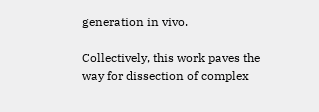generation in vivo.

Collectively, this work paves the way for dissection of complex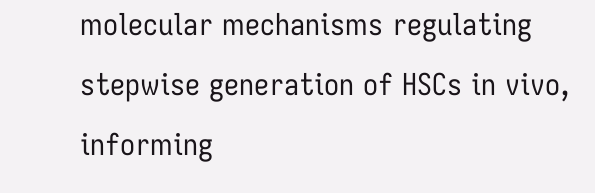molecular mechanisms regulating stepwise generation of HSCs in vivo, informing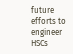future efforts to engineer HSCs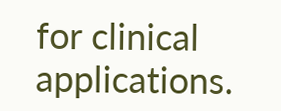for clinical applications.